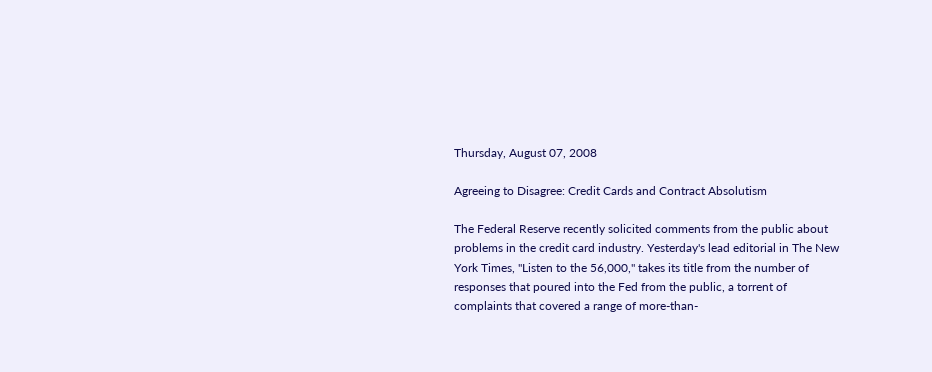Thursday, August 07, 2008

Agreeing to Disagree: Credit Cards and Contract Absolutism

The Federal Reserve recently solicited comments from the public about problems in the credit card industry. Yesterday's lead editorial in The New York Times, "Listen to the 56,000," takes its title from the number of responses that poured into the Fed from the public, a torrent of complaints that covered a range of more-than-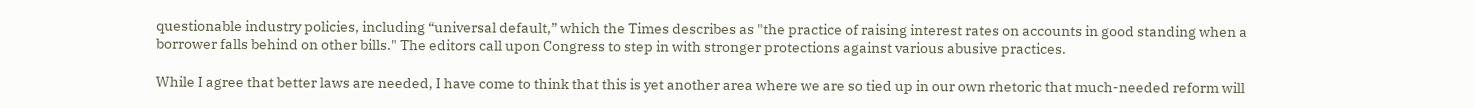questionable industry policies, including “universal default,” which the Times describes as "the practice of raising interest rates on accounts in good standing when a borrower falls behind on other bills." The editors call upon Congress to step in with stronger protections against various abusive practices.

While I agree that better laws are needed, I have come to think that this is yet another area where we are so tied up in our own rhetoric that much-needed reform will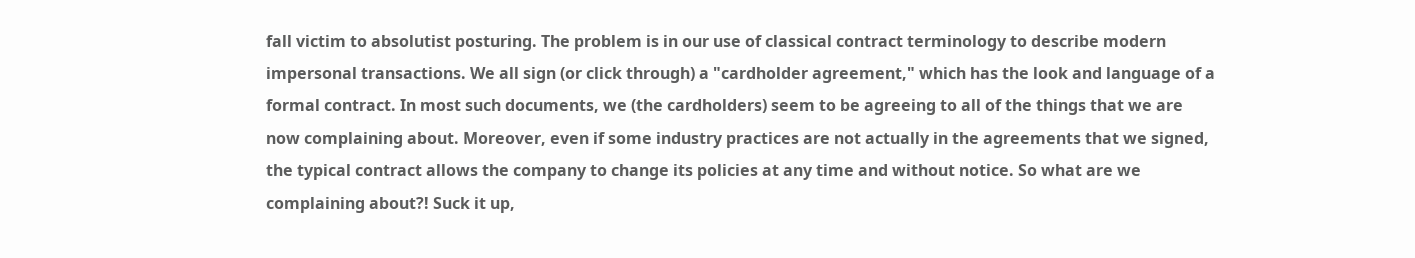fall victim to absolutist posturing. The problem is in our use of classical contract terminology to describe modern impersonal transactions. We all sign (or click through) a "cardholder agreement," which has the look and language of a formal contract. In most such documents, we (the cardholders) seem to be agreeing to all of the things that we are now complaining about. Moreover, even if some industry practices are not actually in the agreements that we signed, the typical contract allows the company to change its policies at any time and without notice. So what are we complaining about?! Suck it up,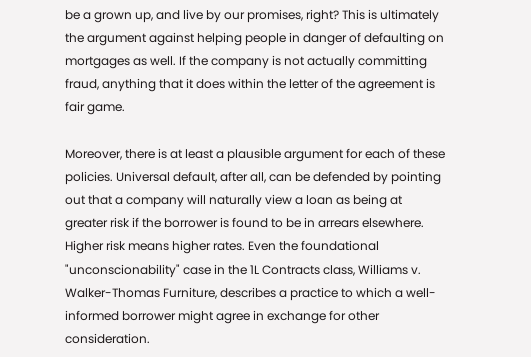be a grown up, and live by our promises, right? This is ultimately the argument against helping people in danger of defaulting on mortgages as well. If the company is not actually committing fraud, anything that it does within the letter of the agreement is fair game.

Moreover, there is at least a plausible argument for each of these policies. Universal default, after all, can be defended by pointing out that a company will naturally view a loan as being at greater risk if the borrower is found to be in arrears elsewhere. Higher risk means higher rates. Even the foundational "unconscionability" case in the 1L Contracts class, Williams v. Walker-Thomas Furniture, describes a practice to which a well-informed borrower might agree in exchange for other consideration.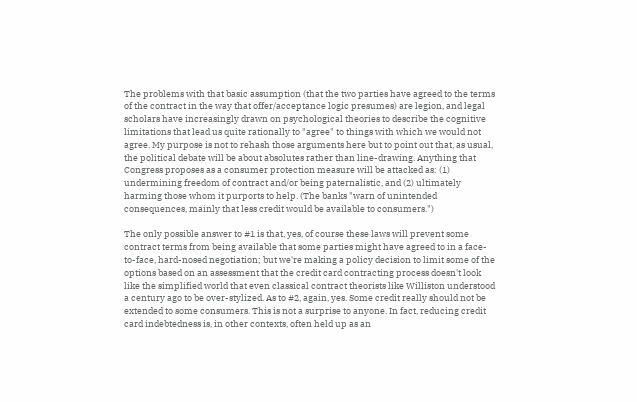The problems with that basic assumption (that the two parties have agreed to the terms of the contract in the way that offer/acceptance logic presumes) are legion, and legal scholars have increasingly drawn on psychological theories to describe the cognitive limitations that lead us quite rationally to "agree" to things with which we would not agree. My purpose is not to rehash those arguments here but to point out that, as usual, the political debate will be about absolutes rather than line-drawing. Anything that Congress proposes as a consumer protection measure will be attacked as: (1) undermining freedom of contract and/or being paternalistic, and (2) ultimately harming those whom it purports to help. (The banks "warn of unintended consequences, mainly that less credit would be available to consumers.")

The only possible answer to #1 is that, yes, of course these laws will prevent some contract terms from being available that some parties might have agreed to in a face-to-face, hard-nosed negotiation; but we're making a policy decision to limit some of the options based on an assessment that the credit card contracting process doesn't look like the simplified world that even classical contract theorists like Williston understood a century ago to be over-stylized. As to #2, again, yes. Some credit really should not be extended to some consumers. This is not a surprise to anyone. In fact, reducing credit card indebtedness is, in other contexts, often held up as an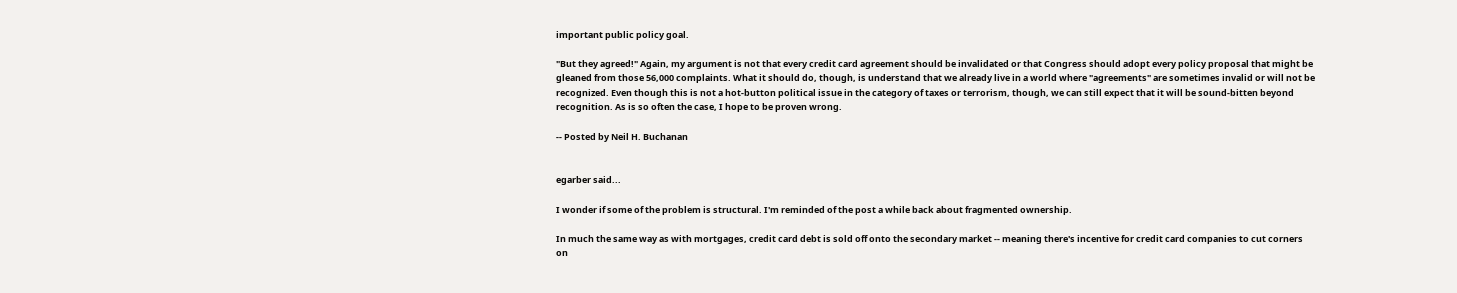important public policy goal.

"But they agreed!" Again, my argument is not that every credit card agreement should be invalidated or that Congress should adopt every policy proposal that might be gleaned from those 56,000 complaints. What it should do, though, is understand that we already live in a world where "agreements" are sometimes invalid or will not be recognized. Even though this is not a hot-button political issue in the category of taxes or terrorism, though, we can still expect that it will be sound-bitten beyond recognition. As is so often the case, I hope to be proven wrong.

-- Posted by Neil H. Buchanan


egarber said...

I wonder if some of the problem is structural. I'm reminded of the post a while back about fragmented ownership.

In much the same way as with mortgages, credit card debt is sold off onto the secondary market -- meaning there's incentive for credit card companies to cut corners on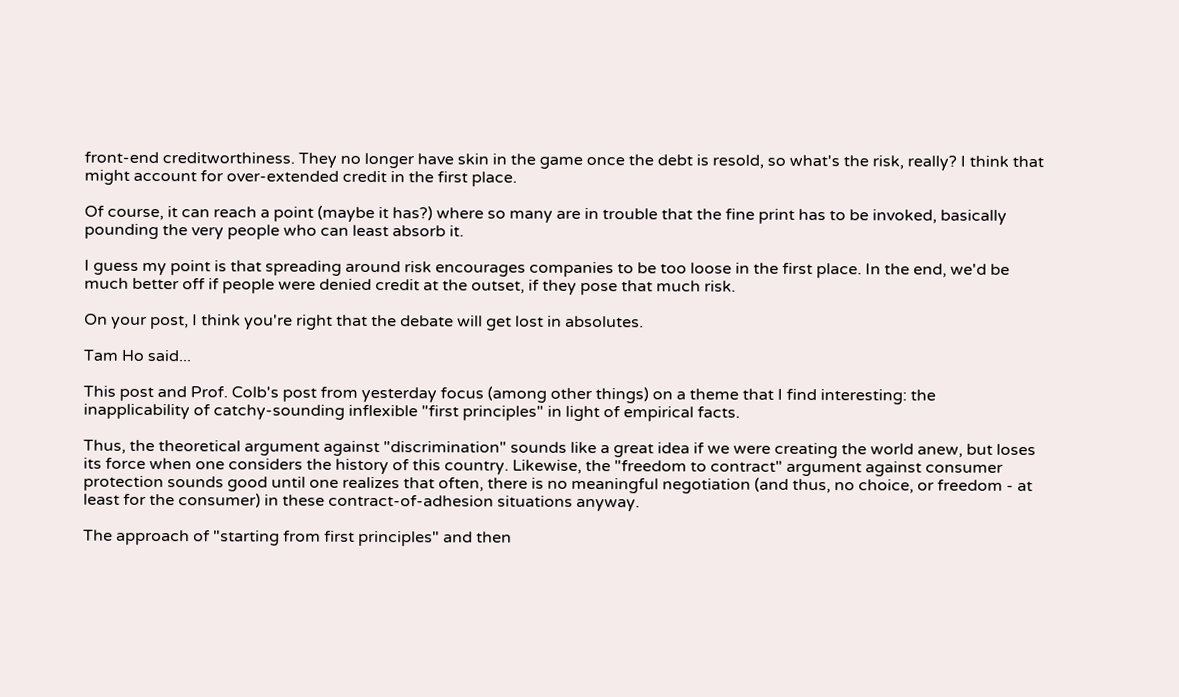front-end creditworthiness. They no longer have skin in the game once the debt is resold, so what's the risk, really? I think that might account for over-extended credit in the first place.

Of course, it can reach a point (maybe it has?) where so many are in trouble that the fine print has to be invoked, basically pounding the very people who can least absorb it.

I guess my point is that spreading around risk encourages companies to be too loose in the first place. In the end, we'd be much better off if people were denied credit at the outset, if they pose that much risk.

On your post, I think you're right that the debate will get lost in absolutes.

Tam Ho said...

This post and Prof. Colb's post from yesterday focus (among other things) on a theme that I find interesting: the inapplicability of catchy-sounding inflexible "first principles" in light of empirical facts.

Thus, the theoretical argument against "discrimination" sounds like a great idea if we were creating the world anew, but loses its force when one considers the history of this country. Likewise, the "freedom to contract" argument against consumer protection sounds good until one realizes that often, there is no meaningful negotiation (and thus, no choice, or freedom - at least for the consumer) in these contract-of-adhesion situations anyway.

The approach of "starting from first principles" and then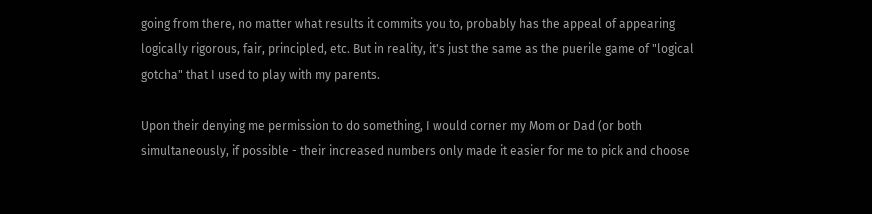going from there, no matter what results it commits you to, probably has the appeal of appearing logically rigorous, fair, principled, etc. But in reality, it's just the same as the puerile game of "logical gotcha" that I used to play with my parents.

Upon their denying me permission to do something, I would corner my Mom or Dad (or both simultaneously, if possible - their increased numbers only made it easier for me to pick and choose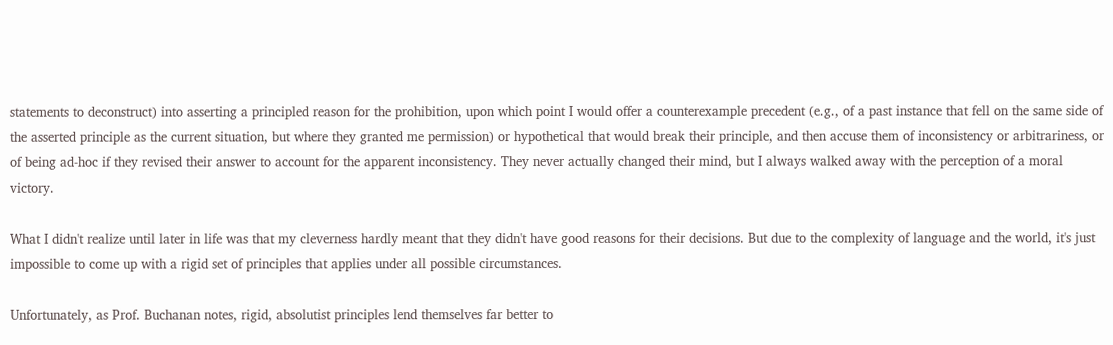statements to deconstruct) into asserting a principled reason for the prohibition, upon which point I would offer a counterexample precedent (e.g., of a past instance that fell on the same side of the asserted principle as the current situation, but where they granted me permission) or hypothetical that would break their principle, and then accuse them of inconsistency or arbitrariness, or of being ad-hoc if they revised their answer to account for the apparent inconsistency. They never actually changed their mind, but I always walked away with the perception of a moral victory.

What I didn't realize until later in life was that my cleverness hardly meant that they didn't have good reasons for their decisions. But due to the complexity of language and the world, it's just impossible to come up with a rigid set of principles that applies under all possible circumstances.

Unfortunately, as Prof. Buchanan notes, rigid, absolutist principles lend themselves far better to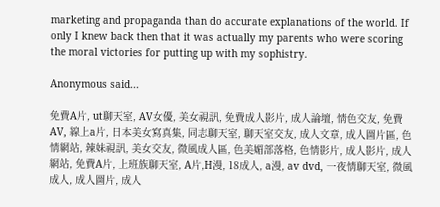marketing and propaganda than do accurate explanations of the world. If only I knew back then that it was actually my parents who were scoring the moral victories for putting up with my sophistry.

Anonymous said...

免費A片, ut聊天室, AV女優, 美女視訊, 免費成人影片, 成人論壇, 情色交友, 免費AV, 線上a片, 日本美女寫真集, 同志聊天室, 聊天室交友, 成人文章, 成人圖片區, 色情網站, 辣妹視訊, 美女交友, 微風成人區, 色美媚部落格, 色情影片, 成人影片, 成人網站, 免費A片, 上班族聊天室, A片,H漫, 18成人, a漫, av dvd, 一夜情聊天室, 微風成人, 成人圖片, 成人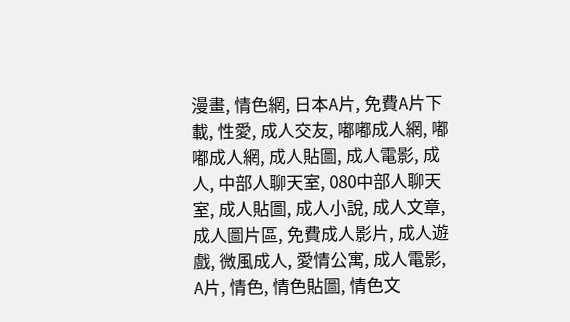漫畫, 情色網, 日本A片, 免費A片下載, 性愛, 成人交友, 嘟嘟成人網, 嘟嘟成人網, 成人貼圖, 成人電影, 成人, 中部人聊天室, 080中部人聊天室, 成人貼圖, 成人小說, 成人文章, 成人圖片區, 免費成人影片, 成人遊戲, 微風成人, 愛情公寓, 成人電影, A片, 情色, 情色貼圖, 情色文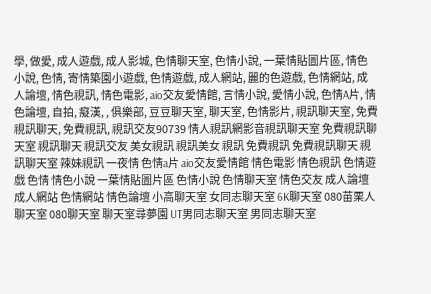學, 做愛, 成人遊戲, 成人影城, 色情聊天室, 色情小說, 一葉情貼圖片區, 情色小說, 色情, 寄情築園小遊戲, 色情遊戲, 成人網站, 麗的色遊戲, 色情網站, 成人論壇, 情色視訊, 情色電影, aio交友愛情館, 言情小說, 愛情小說, 色情A片, 情色論壇, 自拍, 癡漢, , 俱樂部, 豆豆聊天室, 聊天室, 色情影片, 視訊聊天室, 免費視訊聊天, 免費視訊, 視訊交友90739 情人視訊網影音視訊聊天室 免費視訊聊天室 視訊聊天 視訊交友 美女視訊 視訊美女 視訊 免費視訊 免費視訊聊天 視訊聊天室 辣妹視訊 一夜情 色情a片 aio交友愛情館 情色電影 情色視訊 色情遊戲 色情 情色小說 一葉情貼圖片區 色情小說 色情聊天室 情色交友 成人論壇 成人網站 色情網站 情色論壇 小高聊天室 女同志聊天室 6K聊天室 080苗栗人聊天室 080聊天室 聊天室尋夢園 UT男同志聊天室 男同志聊天室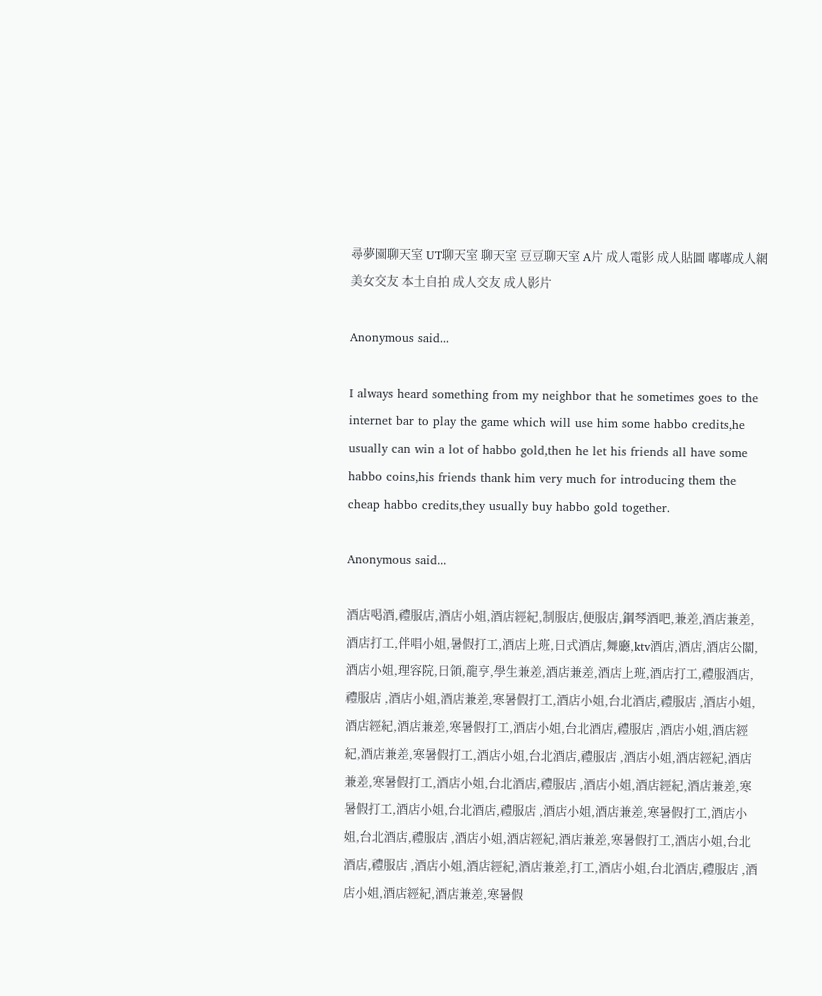尋夢園聊天室 UT聊天室 聊天室 豆豆聊天室 A片 成人電影 成人貼圖 嘟嘟成人網 美女交友 本土自拍 成人交友 成人影片

Anonymous said...

I always heard something from my neighbor that he sometimes goes to the internet bar to play the game which will use him some habbo credits,he usually can win a lot of habbo gold,then he let his friends all have some habbo coins,his friends thank him very much for introducing them the cheap habbo credits,they usually buy habbo gold together.

Anonymous said...

酒店喝酒,禮服店,酒店小姐,酒店經紀,制服店,便服店,鋼琴酒吧,兼差,酒店兼差,酒店打工,伴唱小姐,暑假打工,酒店上班,日式酒店,舞廳,ktv酒店,酒店,酒店公關,酒店小姐,理容院,日領,龍亨,學生兼差,酒店兼差,酒店上班,酒店打工,禮服酒店,禮服店 ,酒店小姐,酒店兼差,寒暑假打工,酒店小姐,台北酒店,禮服店 ,酒店小姐,酒店經紀,酒店兼差,寒暑假打工,酒店小姐,台北酒店,禮服店 ,酒店小姐,酒店經紀,酒店兼差,寒暑假打工,酒店小姐,台北酒店,禮服店 ,酒店小姐,酒店經紀,酒店兼差,寒暑假打工,酒店小姐,台北酒店,禮服店 ,酒店小姐,酒店經紀,酒店兼差,寒暑假打工,酒店小姐,台北酒店,禮服店 ,酒店小姐,酒店兼差,寒暑假打工,酒店小姐,台北酒店,禮服店 ,酒店小姐,酒店經紀,酒店兼差,寒暑假打工,酒店小姐,台北酒店,禮服店 ,酒店小姐,酒店經紀,酒店兼差,打工,酒店小姐,台北酒店,禮服店 ,酒店小姐,酒店經紀,酒店兼差,寒暑假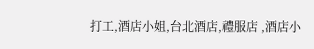打工,酒店小姐,台北酒店,禮服店 ,酒店小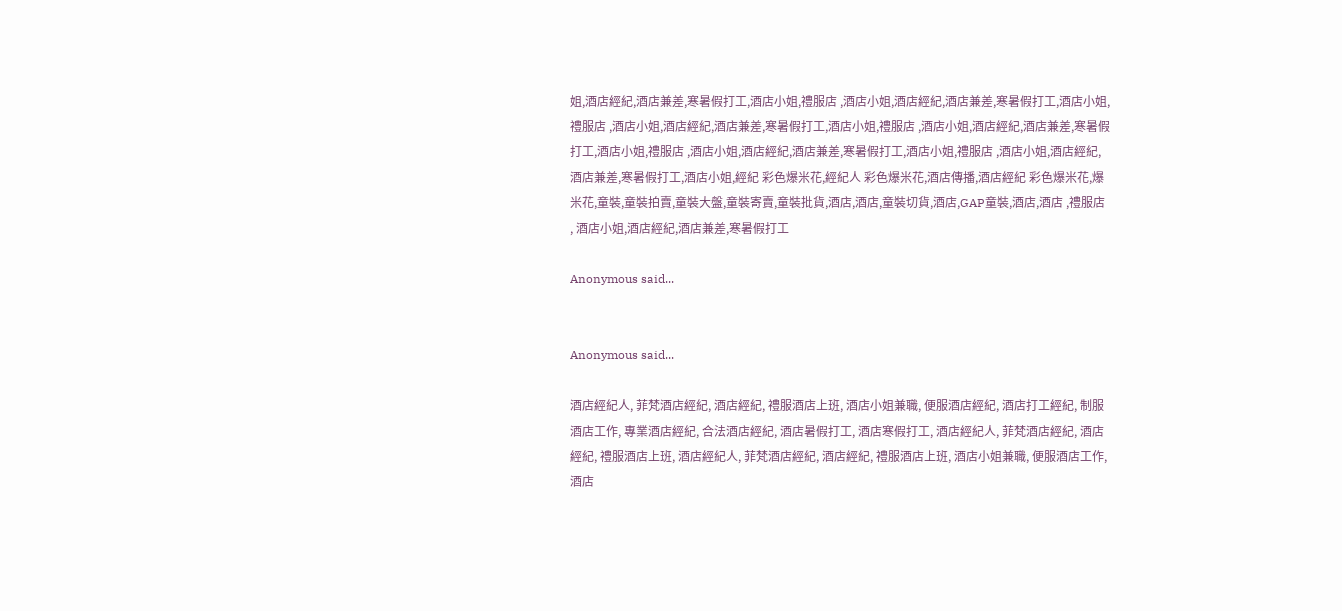姐,酒店經紀,酒店兼差,寒暑假打工,酒店小姐,禮服店 ,酒店小姐,酒店經紀,酒店兼差,寒暑假打工,酒店小姐,禮服店 ,酒店小姐,酒店經紀,酒店兼差,寒暑假打工,酒店小姐,禮服店 ,酒店小姐,酒店經紀,酒店兼差,寒暑假打工,酒店小姐,禮服店 ,酒店小姐,酒店經紀,酒店兼差,寒暑假打工,酒店小姐,禮服店 ,酒店小姐,酒店經紀,酒店兼差,寒暑假打工,酒店小姐,經紀 彩色爆米花,經紀人 彩色爆米花,酒店傳播,酒店經紀 彩色爆米花,爆米花,童裝,童裝拍賣,童裝大盤,童裝寄賣,童裝批貨,酒店,酒店,童裝切貨,酒店,GAP童裝,酒店,酒店 ,禮服店 , 酒店小姐,酒店經紀,酒店兼差,寒暑假打工

Anonymous said...


Anonymous said...

酒店經紀人, 菲梵酒店經紀, 酒店經紀, 禮服酒店上班, 酒店小姐兼職, 便服酒店經紀, 酒店打工經紀, 制服酒店工作, 專業酒店經紀, 合法酒店經紀, 酒店暑假打工, 酒店寒假打工, 酒店經紀人, 菲梵酒店經紀, 酒店經紀, 禮服酒店上班, 酒店經紀人, 菲梵酒店經紀, 酒店經紀, 禮服酒店上班, 酒店小姐兼職, 便服酒店工作, 酒店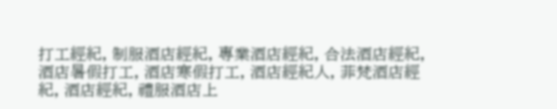打工經紀, 制服酒店經紀, 專業酒店經紀, 合法酒店經紀, 酒店暑假打工, 酒店寒假打工, 酒店經紀人, 菲梵酒店經紀, 酒店經紀, 禮服酒店上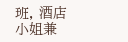班, 酒店小姐兼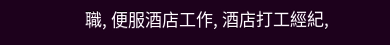職, 便服酒店工作, 酒店打工經紀,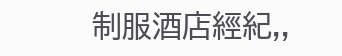制服酒店經紀,,